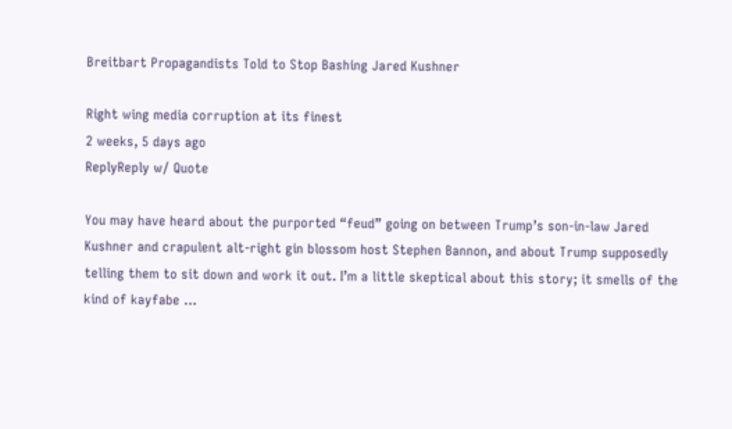Breitbart Propagandists Told to Stop Bashing Jared Kushner

Right wing media corruption at its finest
2 weeks, 5 days ago
ReplyReply w/ Quote

You may have heard about the purported “feud” going on between Trump’s son-in-law Jared Kushner and crapulent alt-right gin blossom host Stephen Bannon, and about Trump supposedly telling them to sit down and work it out. I’m a little skeptical about this story; it smells of the kind of kayfabe …